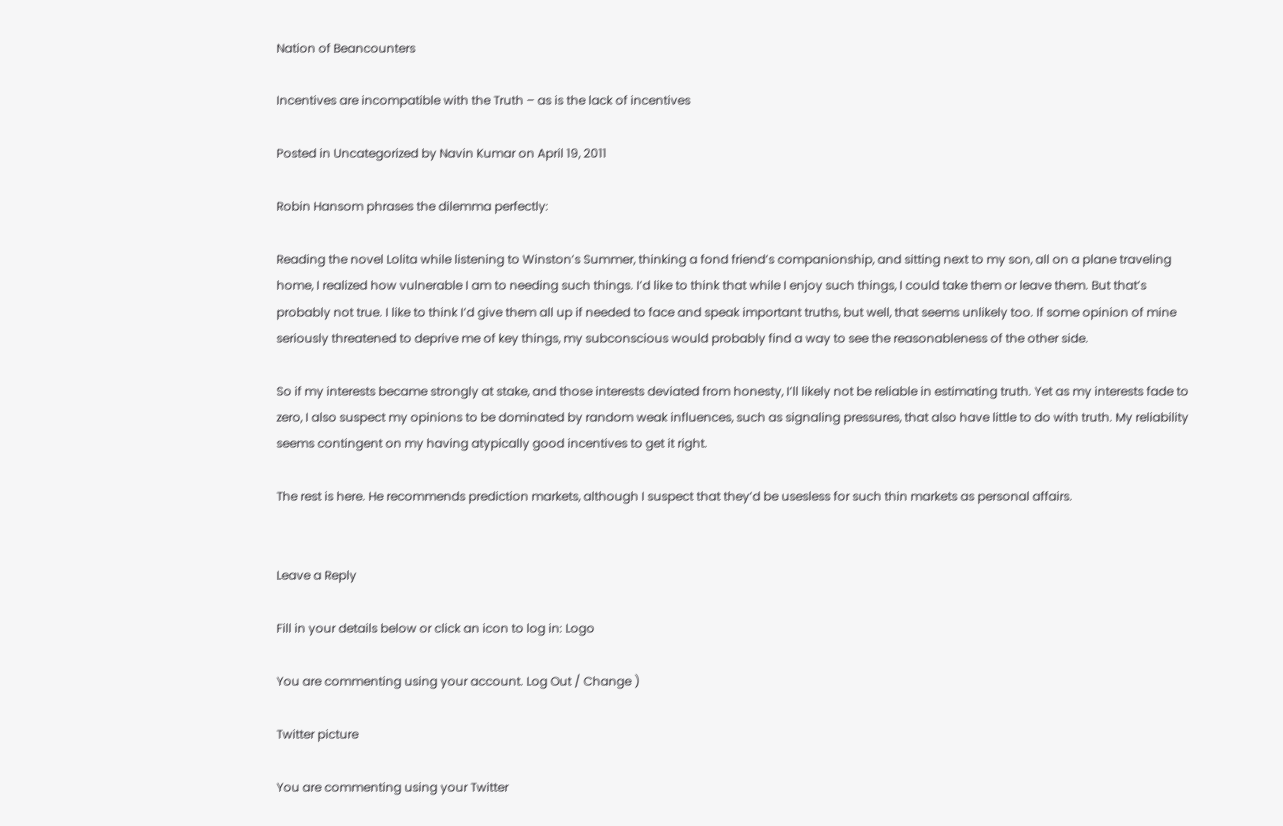Nation of Beancounters

Incentives are incompatible with the Truth – as is the lack of incentives

Posted in Uncategorized by Navin Kumar on April 19, 2011

Robin Hansom phrases the dilemma perfectly:

Reading the novel Lolita while listening to Winston’s Summer, thinking a fond friend’s companionship, and sitting next to my son, all on a plane traveling home, I realized how vulnerable I am to needing such things. I’d like to think that while I enjoy such things, I could take them or leave them. But that’s probably not true. I like to think I’d give them all up if needed to face and speak important truths, but well, that seems unlikely too. If some opinion of mine seriously threatened to deprive me of key things, my subconscious would probably find a way to see the reasonableness of the other side.

So if my interests became strongly at stake, and those interests deviated from honesty, I’ll likely not be reliable in estimating truth. Yet as my interests fade to zero, I also suspect my opinions to be dominated by random weak influences, such as signaling pressures, that also have little to do with truth. My reliability seems contingent on my having atypically good incentives to get it right.

The rest is here. He recommends prediction markets, although I suspect that they’d be usesless for such thin markets as personal affairs.


Leave a Reply

Fill in your details below or click an icon to log in: Logo

You are commenting using your account. Log Out / Change )

Twitter picture

You are commenting using your Twitter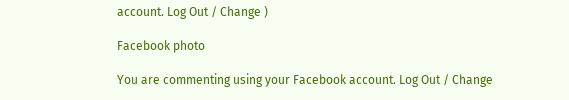account. Log Out / Change )

Facebook photo

You are commenting using your Facebook account. Log Out / Change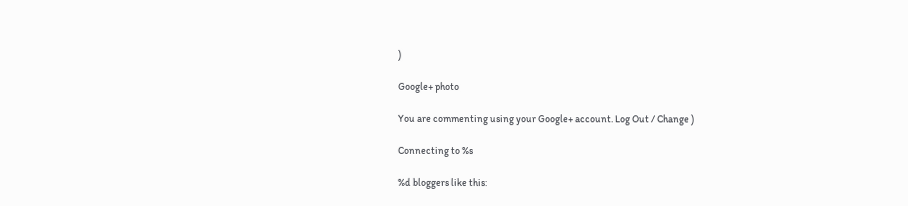)

Google+ photo

You are commenting using your Google+ account. Log Out / Change )

Connecting to %s

%d bloggers like this: